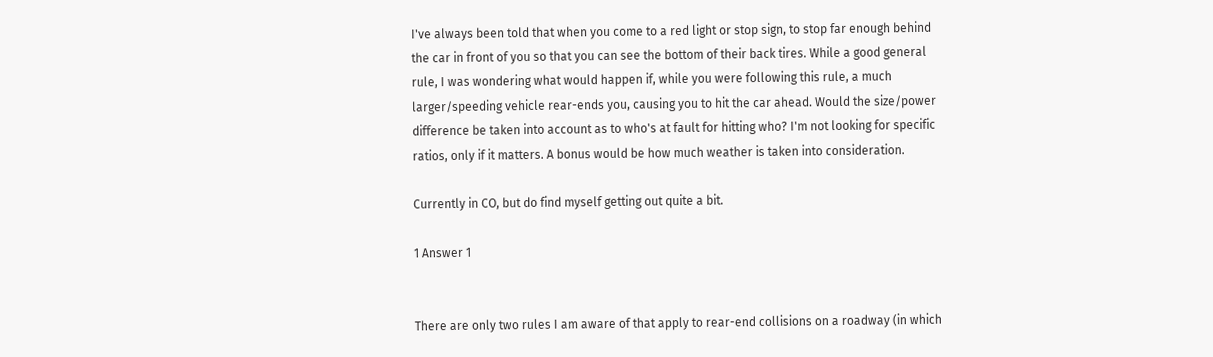I've always been told that when you come to a red light or stop sign, to stop far enough behind the car in front of you so that you can see the bottom of their back tires. While a good general rule, I was wondering what would happen if, while you were following this rule, a much larger/speeding vehicle rear-ends you, causing you to hit the car ahead. Would the size/power difference be taken into account as to who's at fault for hitting who? I'm not looking for specific ratios, only if it matters. A bonus would be how much weather is taken into consideration.

Currently in CO, but do find myself getting out quite a bit.

1 Answer 1


There are only two rules I am aware of that apply to rear-end collisions on a roadway (in which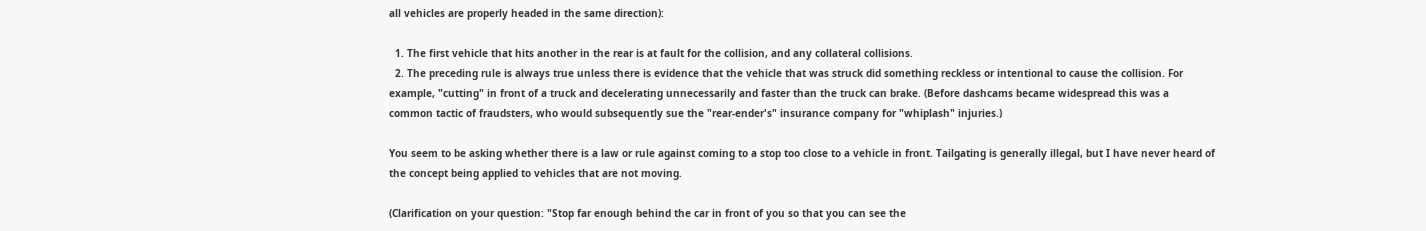all vehicles are properly headed in the same direction):

  1. The first vehicle that hits another in the rear is at fault for the collision, and any collateral collisions.
  2. The preceding rule is always true unless there is evidence that the vehicle that was struck did something reckless or intentional to cause the collision. For example, "cutting" in front of a truck and decelerating unnecessarily and faster than the truck can brake. (Before dashcams became widespread this was a common tactic of fraudsters, who would subsequently sue the "rear-ender's" insurance company for "whiplash" injuries.)

You seem to be asking whether there is a law or rule against coming to a stop too close to a vehicle in front. Tailgating is generally illegal, but I have never heard of the concept being applied to vehicles that are not moving.

(Clarification on your question: "Stop far enough behind the car in front of you so that you can see the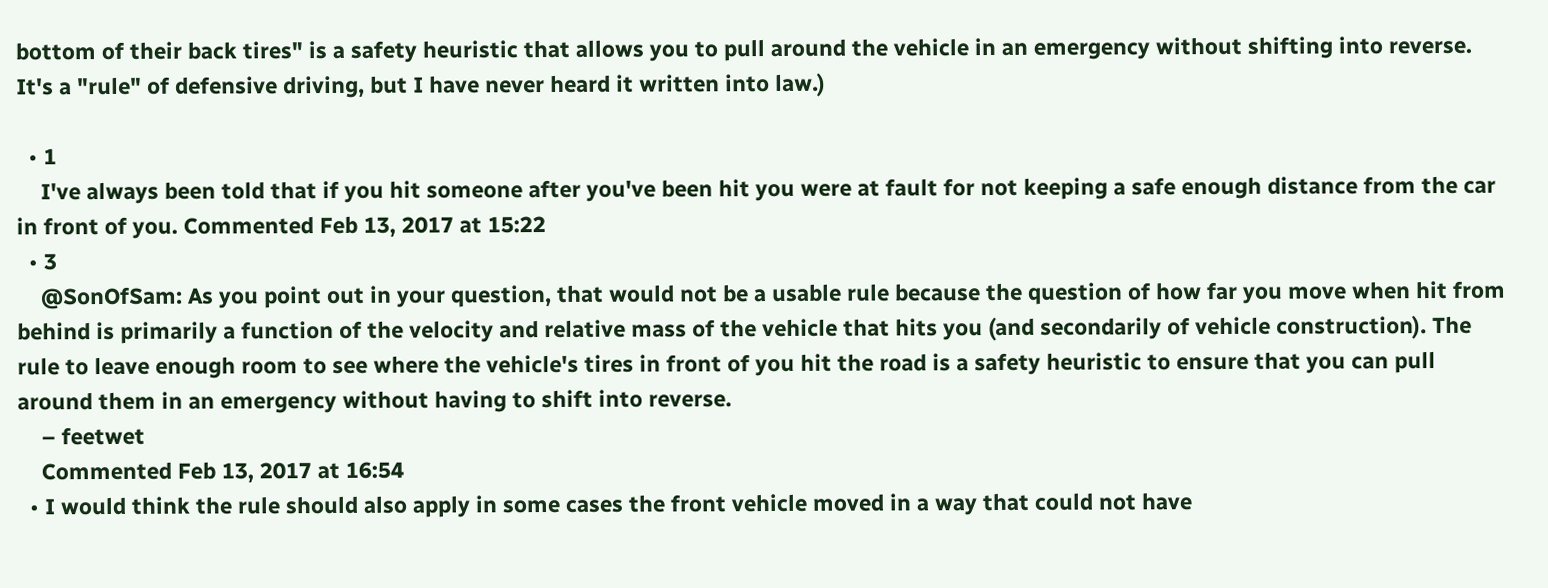bottom of their back tires" is a safety heuristic that allows you to pull around the vehicle in an emergency without shifting into reverse. It's a "rule" of defensive driving, but I have never heard it written into law.)

  • 1
    I've always been told that if you hit someone after you've been hit you were at fault for not keeping a safe enough distance from the car in front of you. Commented Feb 13, 2017 at 15:22
  • 3
    @SonOfSam: As you point out in your question, that would not be a usable rule because the question of how far you move when hit from behind is primarily a function of the velocity and relative mass of the vehicle that hits you (and secondarily of vehicle construction). The rule to leave enough room to see where the vehicle's tires in front of you hit the road is a safety heuristic to ensure that you can pull around them in an emergency without having to shift into reverse.
    – feetwet
    Commented Feb 13, 2017 at 16:54
  • I would think the rule should also apply in some cases the front vehicle moved in a way that could not have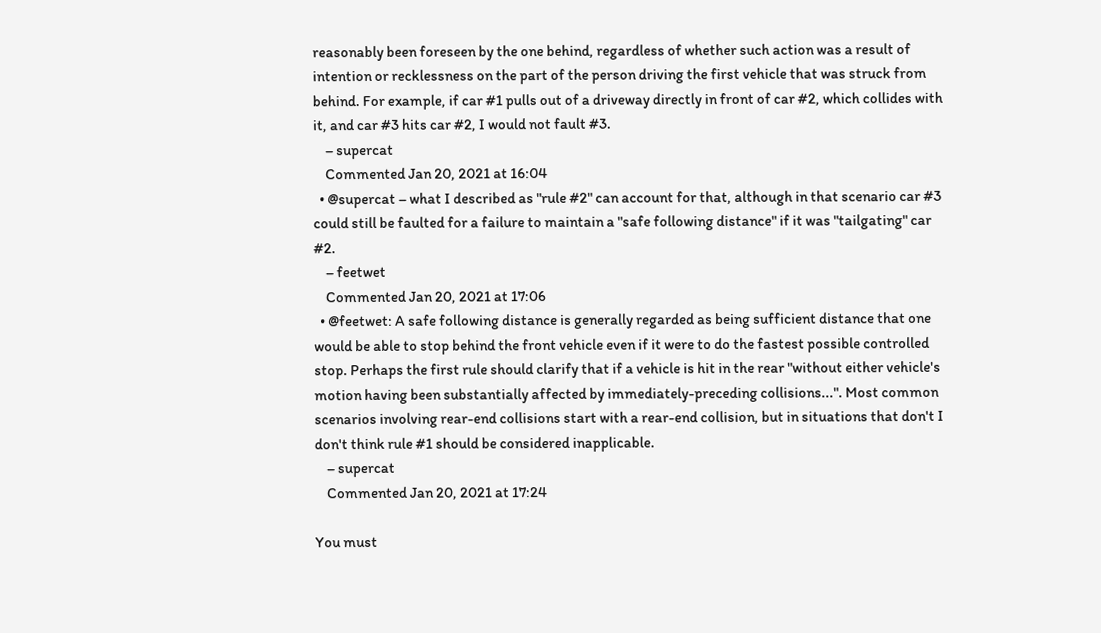reasonably been foreseen by the one behind, regardless of whether such action was a result of intention or recklessness on the part of the person driving the first vehicle that was struck from behind. For example, if car #1 pulls out of a driveway directly in front of car #2, which collides with it, and car #3 hits car #2, I would not fault #3.
    – supercat
    Commented Jan 20, 2021 at 16:04
  • @supercat – what I described as "rule #2" can account for that, although in that scenario car #3 could still be faulted for a failure to maintain a "safe following distance" if it was "tailgating" car #2.
    – feetwet
    Commented Jan 20, 2021 at 17:06
  • @feetwet: A safe following distance is generally regarded as being sufficient distance that one would be able to stop behind the front vehicle even if it were to do the fastest possible controlled stop. Perhaps the first rule should clarify that if a vehicle is hit in the rear "without either vehicle's motion having been substantially affected by immediately-preceding collisions...". Most common scenarios involving rear-end collisions start with a rear-end collision, but in situations that don't I don't think rule #1 should be considered inapplicable.
    – supercat
    Commented Jan 20, 2021 at 17:24

You must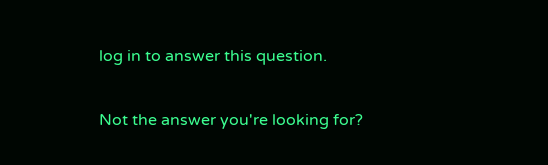log in to answer this question.

Not the answer you're looking for?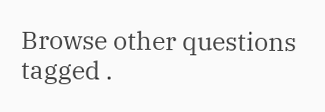Browse other questions tagged .